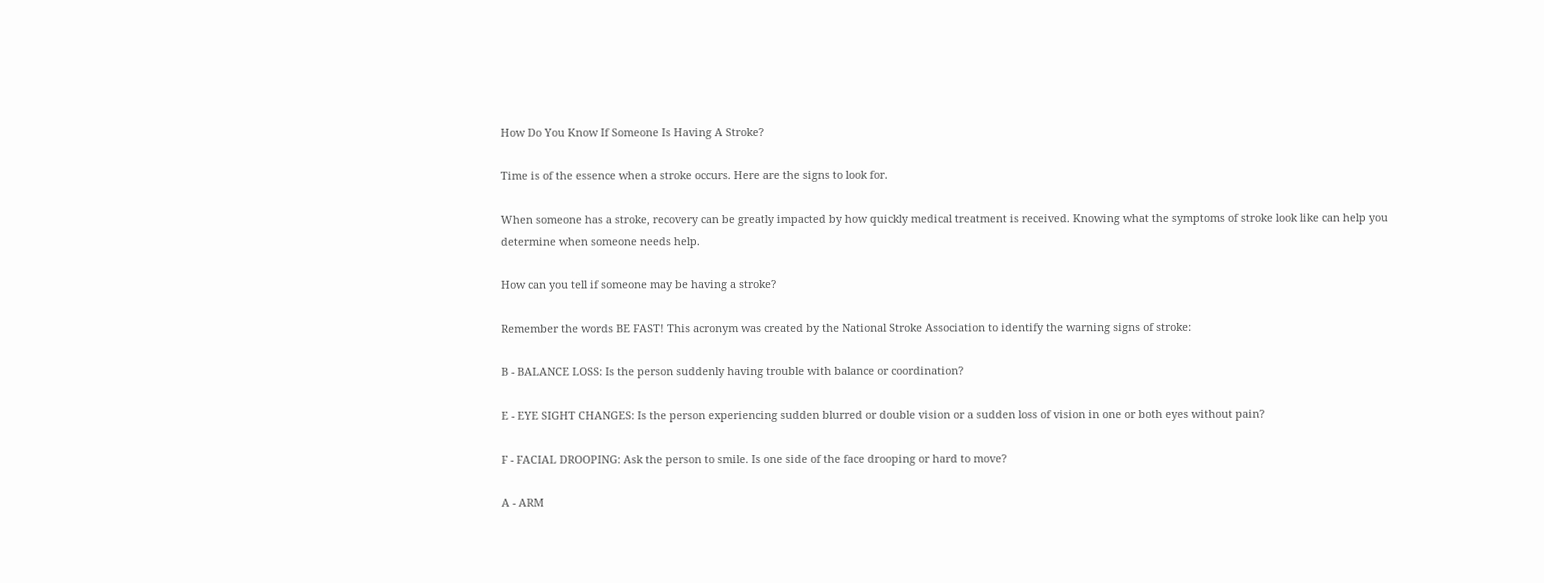How Do You Know If Someone Is Having A Stroke?

Time is of the essence when a stroke occurs. Here are the signs to look for.

When someone has a stroke, recovery can be greatly impacted by how quickly medical treatment is received. Knowing what the symptoms of stroke look like can help you determine when someone needs help.

How can you tell if someone may be having a stroke?

Remember the words BE FAST! This acronym was created by the National Stroke Association to identify the warning signs of stroke:

B - BALANCE LOSS: Is the person suddenly having trouble with balance or coordination?

E - EYE SIGHT CHANGES: Is the person experiencing sudden blurred or double vision or a sudden loss of vision in one or both eyes without pain?

F - FACIAL DROOPING: Ask the person to smile. Is one side of the face drooping or hard to move?

A - ARM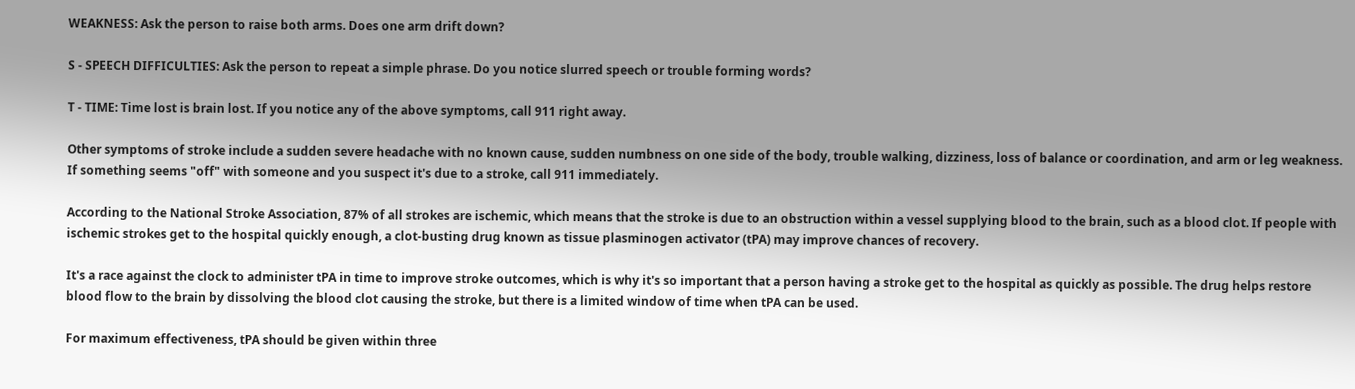WEAKNESS: Ask the person to raise both arms. Does one arm drift down?

S - SPEECH DIFFICULTIES: Ask the person to repeat a simple phrase. Do you notice slurred speech or trouble forming words?

T - TIME: Time lost is brain lost. If you notice any of the above symptoms, call 911 right away.

Other symptoms of stroke include a sudden severe headache with no known cause, sudden numbness on one side of the body, trouble walking, dizziness, loss of balance or coordination, and arm or leg weakness. If something seems "off" with someone and you suspect it's due to a stroke, call 911 immediately.

According to the National Stroke Association, 87% of all strokes are ischemic, which means that the stroke is due to an obstruction within a vessel supplying blood to the brain, such as a blood clot. If people with ischemic strokes get to the hospital quickly enough, a clot-busting drug known as tissue plasminogen activator (tPA) may improve chances of recovery.

It's a race against the clock to administer tPA in time to improve stroke outcomes, which is why it's so important that a person having a stroke get to the hospital as quickly as possible. The drug helps restore blood flow to the brain by dissolving the blood clot causing the stroke, but there is a limited window of time when tPA can be used.

For maximum effectiveness, tPA should be given within three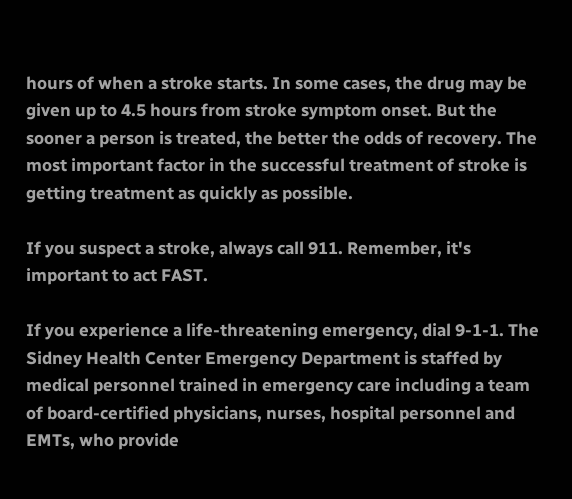hours of when a stroke starts. In some cases, the drug may be given up to 4.5 hours from stroke symptom onset. But the sooner a person is treated, the better the odds of recovery. The most important factor in the successful treatment of stroke is getting treatment as quickly as possible.

If you suspect a stroke, always call 911. Remember, it's important to act FAST.

If you experience a life-threatening emergency, dial 9-1-1. The Sidney Health Center Emergency Department is staffed by medical personnel trained in emergency care including a team of board-certified physicians, nurses, hospital personnel and EMTs, who provide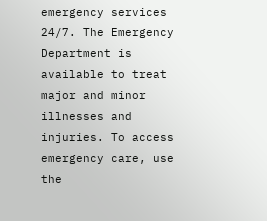emergency services 24/7. The Emergency Department is available to treat major and minor illnesses and injuries. To access emergency care, use the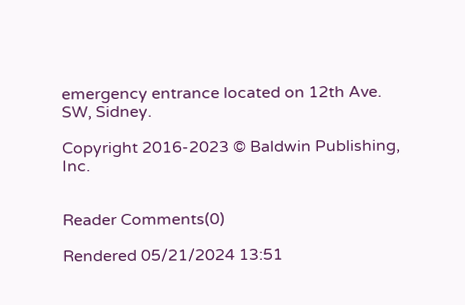emergency entrance located on 12th Ave. SW, Sidney.

Copyright 2016-2023 © Baldwin Publishing, Inc.


Reader Comments(0)

Rendered 05/21/2024 13:51